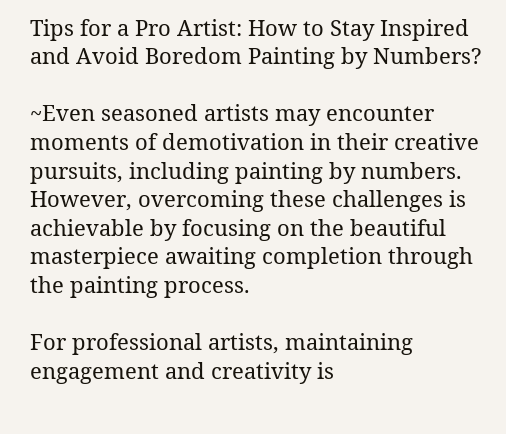Tips for a Pro Artist: How to Stay Inspired and Avoid Boredom Painting by Numbers?

~Even seasoned artists may encounter moments of demotivation in their creative pursuits, including painting by numbers. However, overcoming these challenges is achievable by focusing on the beautiful masterpiece awaiting completion through the painting process.

For professional artists, maintaining engagement and creativity is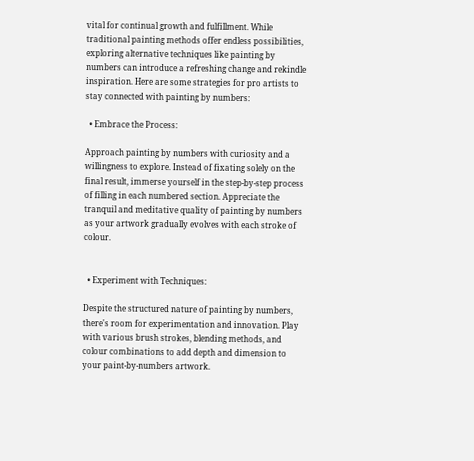vital for continual growth and fulfillment. While traditional painting methods offer endless possibilities, exploring alternative techniques like painting by numbers can introduce a refreshing change and rekindle inspiration. Here are some strategies for pro artists to stay connected with painting by numbers:

  • Embrace the Process:

Approach painting by numbers with curiosity and a willingness to explore. Instead of fixating solely on the final result, immerse yourself in the step-by-step process of filling in each numbered section. Appreciate the tranquil and meditative quality of painting by numbers as your artwork gradually evolves with each stroke of colour.


  • Experiment with Techniques:

Despite the structured nature of painting by numbers, there's room for experimentation and innovation. Play with various brush strokes, blending methods, and colour combinations to add depth and dimension to your paint-by-numbers artwork.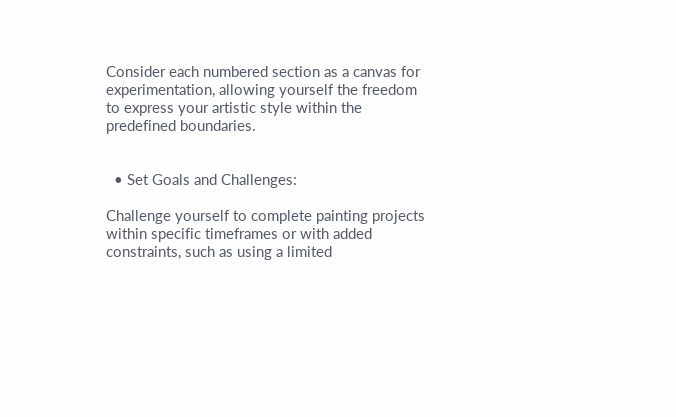Consider each numbered section as a canvas for experimentation, allowing yourself the freedom to express your artistic style within the predefined boundaries.


  • Set Goals and Challenges:

Challenge yourself to complete painting projects within specific timeframes or with added constraints, such as using a limited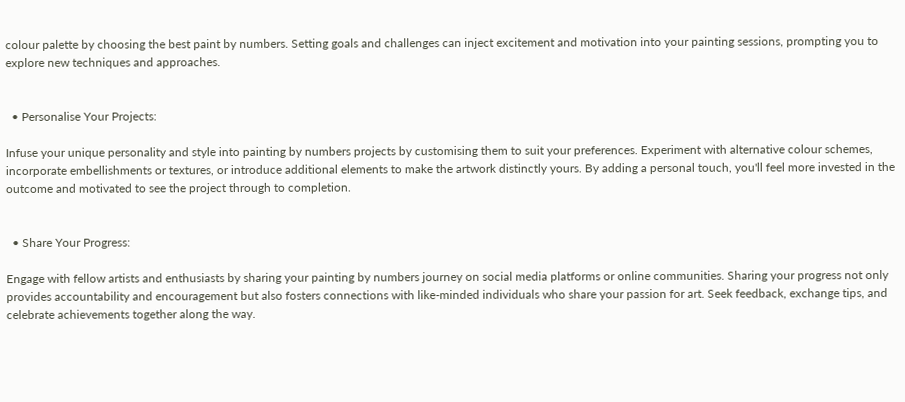colour palette by choosing the best paint by numbers. Setting goals and challenges can inject excitement and motivation into your painting sessions, prompting you to explore new techniques and approaches.


  • Personalise Your Projects:

Infuse your unique personality and style into painting by numbers projects by customising them to suit your preferences. Experiment with alternative colour schemes, incorporate embellishments or textures, or introduce additional elements to make the artwork distinctly yours. By adding a personal touch, you'll feel more invested in the outcome and motivated to see the project through to completion.


  • Share Your Progress:

Engage with fellow artists and enthusiasts by sharing your painting by numbers journey on social media platforms or online communities. Sharing your progress not only provides accountability and encouragement but also fosters connections with like-minded individuals who share your passion for art. Seek feedback, exchange tips, and celebrate achievements together along the way.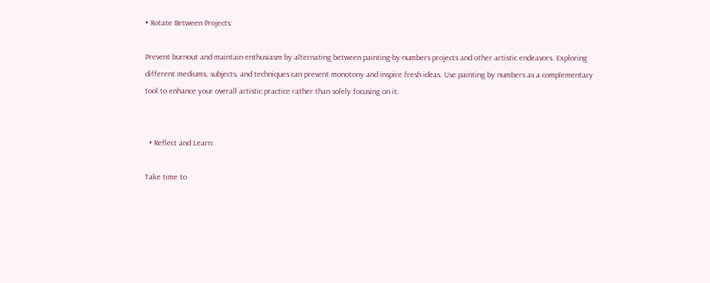• Rotate Between Projects:

Prevent burnout and maintain enthusiasm by alternating between painting-by-numbers projects and other artistic endeavors. Exploring different mediums, subjects, and techniques can prevent monotony and inspire fresh ideas. Use painting by numbers as a complementary tool to enhance your overall artistic practice rather than solely focusing on it.


  • Reflect and Learn:

Take time to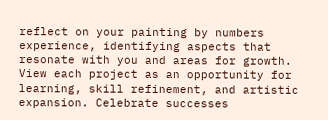reflect on your painting by numbers experience, identifying aspects that resonate with you and areas for growth. View each project as an opportunity for learning, skill refinement, and artistic expansion. Celebrate successes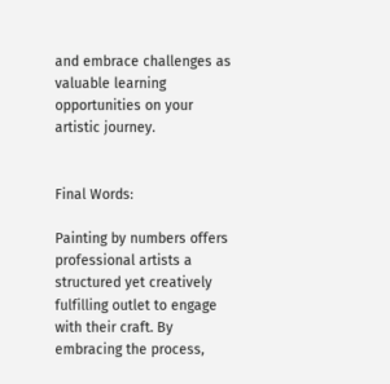and embrace challenges as valuable learning opportunities on your artistic journey.


Final Words:

Painting by numbers offers professional artists a structured yet creatively fulfilling outlet to engage with their craft. By embracing the process,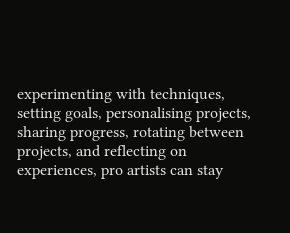experimenting with techniques, setting goals, personalising projects, sharing progress, rotating between projects, and reflecting on experiences, pro artists can stay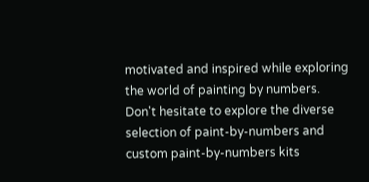motivated and inspired while exploring the world of painting by numbers. Don't hesitate to explore the diverse selection of paint-by-numbers and custom paint-by-numbers kits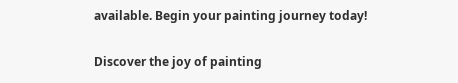available. Begin your painting journey today!

Discover the joy of painting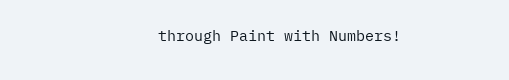through Paint with Numbers!